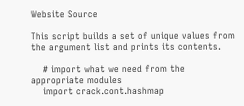Website Source

This script builds a set of unique values from the argument list and prints its contents.

    # import what we need from the appropriate modules
    import crack.cont.hashmap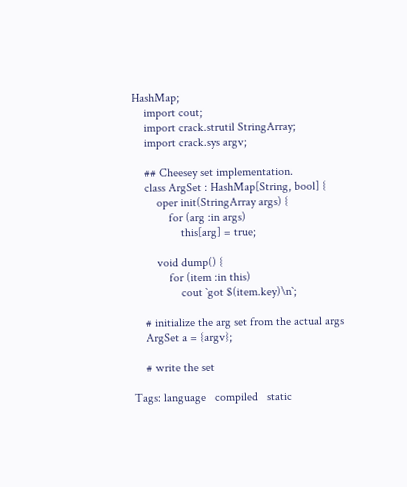HashMap;
    import cout;
    import crack.strutil StringArray;
    import crack.sys argv;

    ## Cheesey set implementation.
    class ArgSet : HashMap[String, bool] {
        oper init(StringArray args) {
            for (arg :in args)
                this[arg] = true;

        void dump() {
            for (item :in this)
                cout `got $(item.key)\n`;

    # initialize the arg set from the actual args
    ArgSet a = {argv};

    # write the set

Tags: language   compiled   static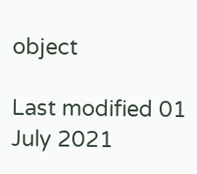object

Last modified 01 July 2021